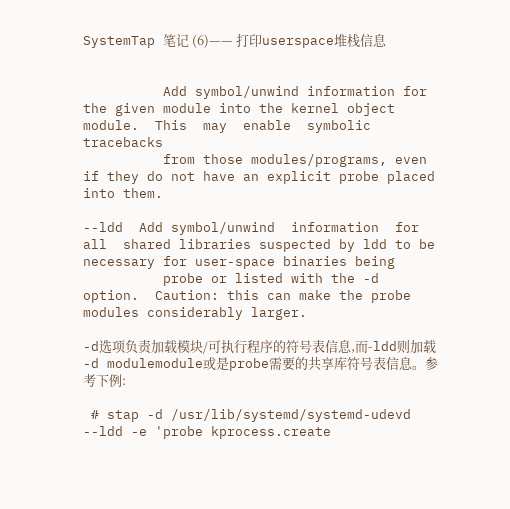SystemTap 笔记 (6)—— 打印userspace堆栈信息


          Add symbol/unwind information for the given module into the kernel object module.  This  may  enable  symbolic  tracebacks
          from those modules/programs, even if they do not have an explicit probe placed into them.

--ldd  Add symbol/unwind  information  for  all  shared libraries suspected by ldd to be necessary for user-space binaries being
          probe or listed with the -d option.  Caution: this can make the probe modules considerably larger.

-d选项负责加载模块/可执行程序的符号表信息,而-ldd则加载-d modulemodule或是probe需要的共享库符号表信息。参考下例:

 # stap -d /usr/lib/systemd/systemd-udevd --ldd -e 'probe kprocess.create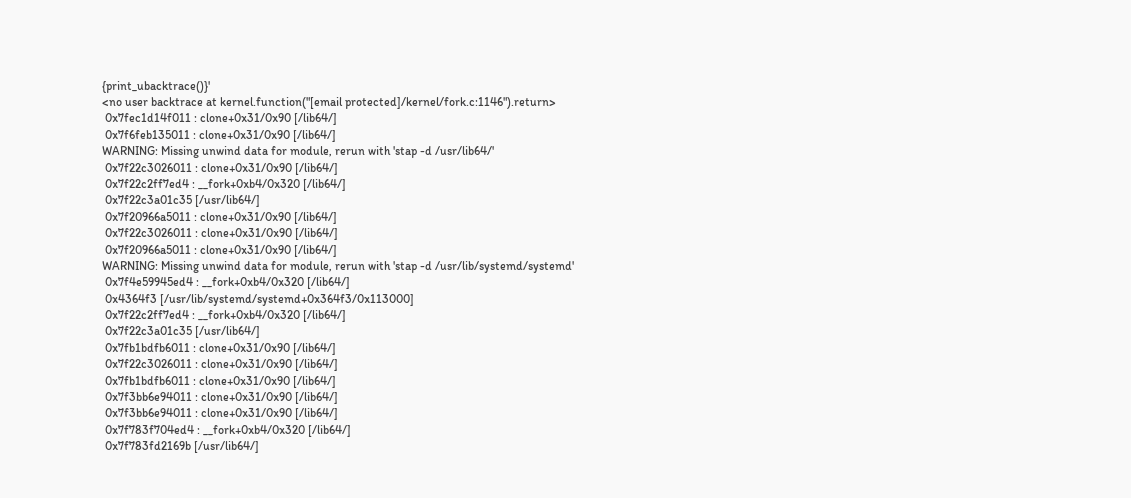{print_ubacktrace()}'
<no user backtrace at kernel.function("[email protected]/kernel/fork.c:1146").return>
 0x7fec1d14f011 : clone+0x31/0x90 [/lib64/]
 0x7f6feb135011 : clone+0x31/0x90 [/lib64/]
WARNING: Missing unwind data for module, rerun with 'stap -d /usr/lib64/'
 0x7f22c3026011 : clone+0x31/0x90 [/lib64/]
 0x7f22c2ff7ed4 : __fork+0xb4/0x320 [/lib64/]
 0x7f22c3a01c35 [/usr/lib64/]
 0x7f20966a5011 : clone+0x31/0x90 [/lib64/]
 0x7f22c3026011 : clone+0x31/0x90 [/lib64/]
 0x7f20966a5011 : clone+0x31/0x90 [/lib64/]
WARNING: Missing unwind data for module, rerun with 'stap -d /usr/lib/systemd/systemd'
 0x7f4e59945ed4 : __fork+0xb4/0x320 [/lib64/]
 0x4364f3 [/usr/lib/systemd/systemd+0x364f3/0x113000]
 0x7f22c2ff7ed4 : __fork+0xb4/0x320 [/lib64/]
 0x7f22c3a01c35 [/usr/lib64/]
 0x7fb1bdfb6011 : clone+0x31/0x90 [/lib64/]
 0x7f22c3026011 : clone+0x31/0x90 [/lib64/]
 0x7fb1bdfb6011 : clone+0x31/0x90 [/lib64/]
 0x7f3bb6e94011 : clone+0x31/0x90 [/lib64/]
 0x7f3bb6e94011 : clone+0x31/0x90 [/lib64/]
 0x7f783f704ed4 : __fork+0xb4/0x320 [/lib64/]
 0x7f783fd2169b [/usr/lib64/]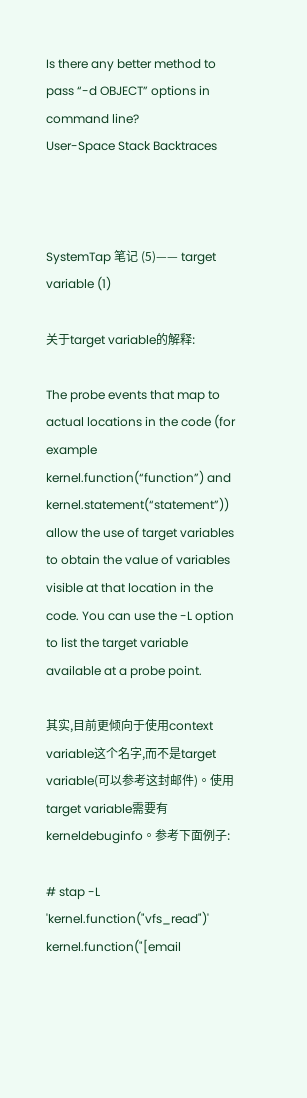Is there any better method to pass “-d OBJECT” options in command line?
User-Space Stack Backtraces



SystemTap 笔记 (5)—— target variable (1)

关于target variable的解释:

The probe events that map to actual locations in the code (for example kernel.function(“function”) and kernel.statement(“statement”)) allow the use of target variables to obtain the value of variables visible at that location in the code. You can use the -L option to list the target variable available at a probe point.

其实,目前更倾向于使用context variable这个名字,而不是target variable(可以参考这封邮件)。使用target variable需要有kerneldebuginfo。参考下面例子:

# stap -L 'kernel.function("vfs_read")'
kernel.function("[email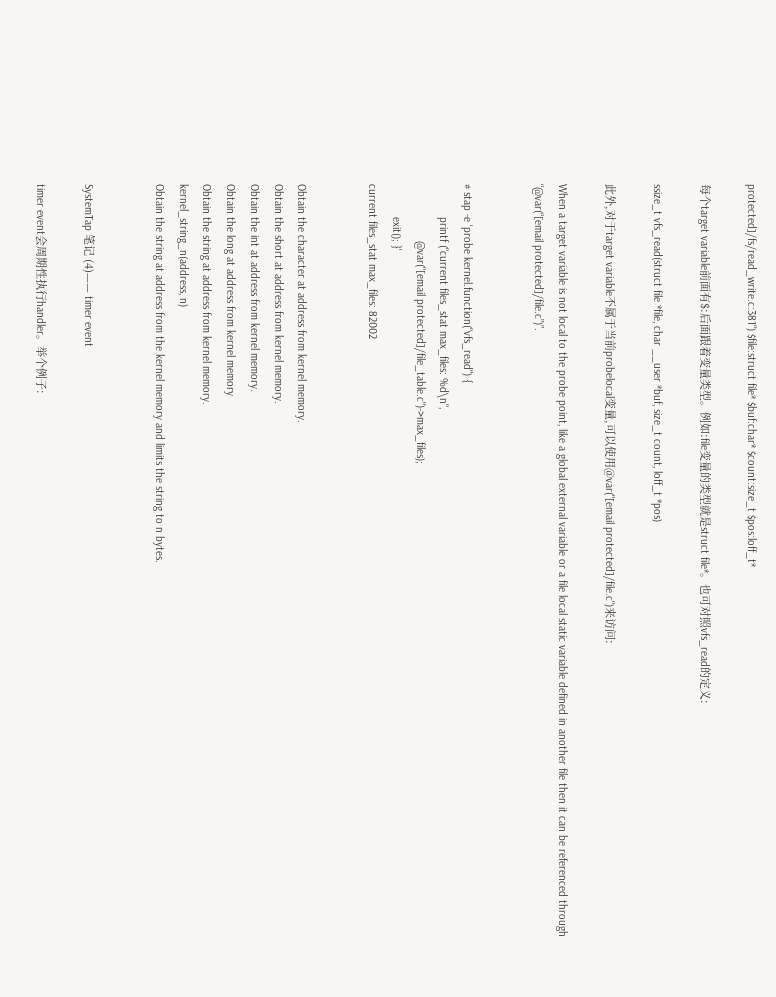protected]/fs/read_write.c:381") $file:struct file* $buf:char* $count:size_t $pos:loff_t*

每个target variable前面有$:后面跟着变量类型。例如:file变量的类型就是struct file*。也可对照vfs_read的定义:

ssize_t vfs_read(struct file *file, char __user *buf, size_t count, loff_t *pos)

此外,对于target variable不属于当前probelocal变量,可以使用@var("[email protected]/file.c")来访问:

When a target variable is not local to the probe point, like a global external variable or a file local static variable defined in another file then it can be referenced through “@var(“[email protected]/file.c”)”.


# stap -e 'probe kernel.function("vfs_read") {
           printf ("current files_stat max_files: %d\n",
                   @var("[email protected]/file_table.c")->max_files);
           exit(); }'
current files_stat max_files: 82002


Obtain the character at address from kernel memory.
Obtain the short at address from kernel memory.
Obtain the int at address from kernel memory.
Obtain the long at address from kernel memory
Obtain the string at address from kernel memory.
kernel_string_n(address, n)
Obtain the string at address from the kernel memory and limits the string to n bytes.


SystemTap 笔记 (4)—— timer event

timer event会周期性执行handler。举个例子: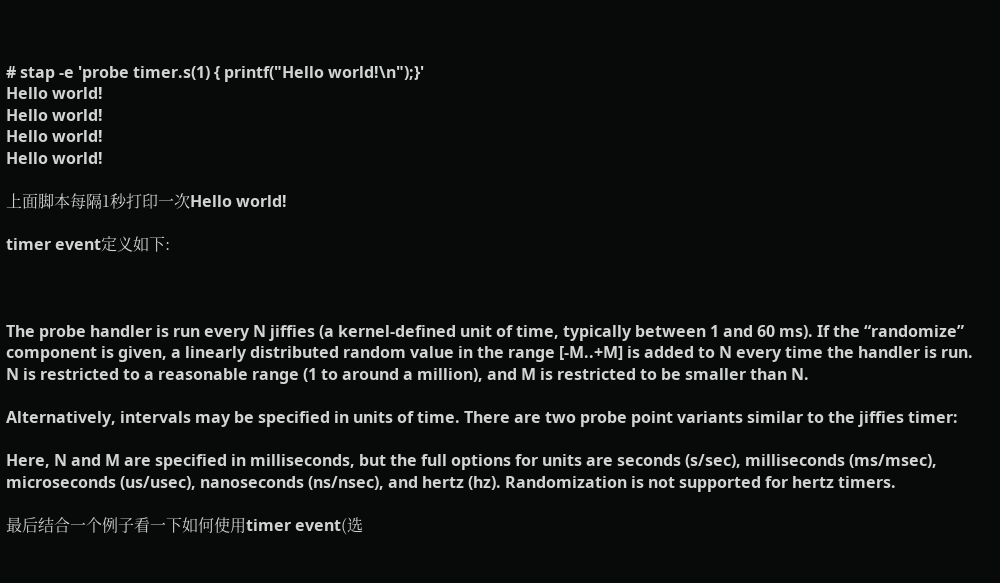# stap -e 'probe timer.s(1) { printf("Hello world!\n");}'
Hello world!
Hello world!
Hello world!
Hello world!

上面脚本每隔1秒打印一次Hello world!

timer event定义如下:



The probe handler is run every N jiffies (a kernel-defined unit of time, typically between 1 and 60 ms). If the “randomize” component is given, a linearly distributed random value in the range [-M..+M] is added to N every time the handler is run. N is restricted to a reasonable range (1 to around a million), and M is restricted to be smaller than N.

Alternatively, intervals may be specified in units of time. There are two probe point variants similar to the jiffies timer:

Here, N and M are specified in milliseconds, but the full options for units are seconds (s/sec), milliseconds (ms/msec), microseconds (us/usec), nanoseconds (ns/nsec), and hertz (hz). Randomization is not supported for hertz timers.

最后结合一个例子看一下如何使用timer event(选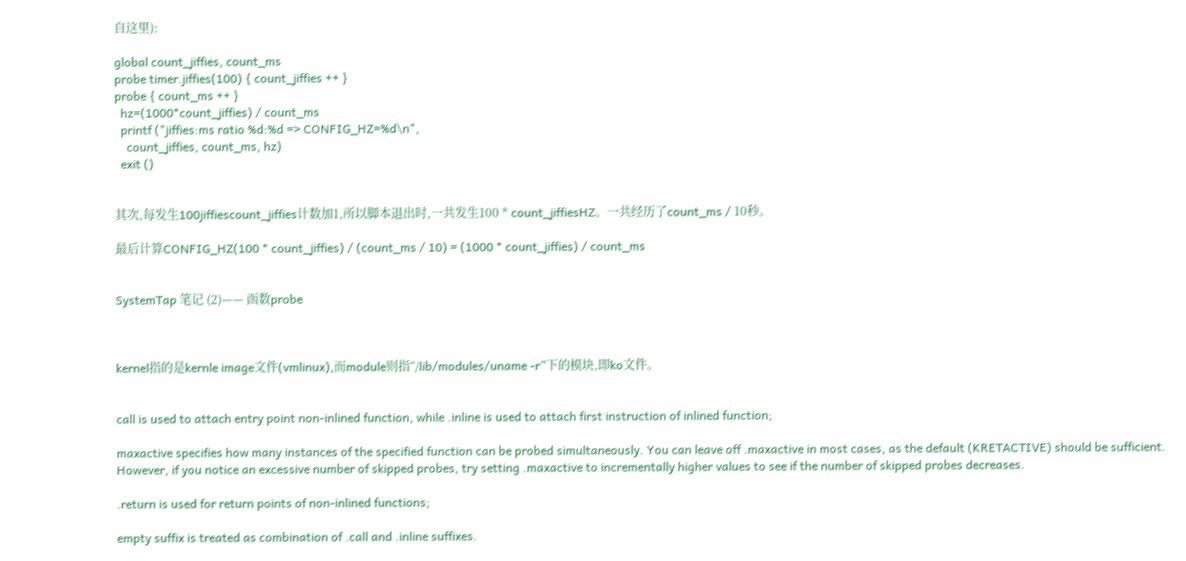自这里):

global count_jiffies, count_ms
probe timer.jiffies(100) { count_jiffies ++ }
probe { count_ms ++ }
  hz=(1000*count_jiffies) / count_ms
  printf ("jiffies:ms ratio %d:%d => CONFIG_HZ=%d\n",
    count_jiffies, count_ms, hz)
  exit ()


其次,每发生100jiffiescount_jiffies计数加1,所以脚本退出时,一共发生100 * count_jiffiesHZ。一共经历了count_ms / 10秒。

最后计算CONFIG_HZ(100 * count_jiffies) / (count_ms / 10) = (1000 * count_jiffies) / count_ms


SystemTap 笔记 (2)—— 函数probe



kernel指的是kernle image文件(vmlinux),而module则指“/lib/modules/uname -r”下的模块,即ko文件。


call is used to attach entry point non-inlined function, while .inline is used to attach first instruction of inlined function;

maxactive specifies how many instances of the specified function can be probed simultaneously. You can leave off .maxactive in most cases, as the default (KRETACTIVE) should be sufficient. However, if you notice an excessive number of skipped probes, try setting .maxactive to incrementally higher values to see if the number of skipped probes decreases.

.return is used for return points of non-inlined functions;

empty suffix is treated as combination of .call and .inline suffixes.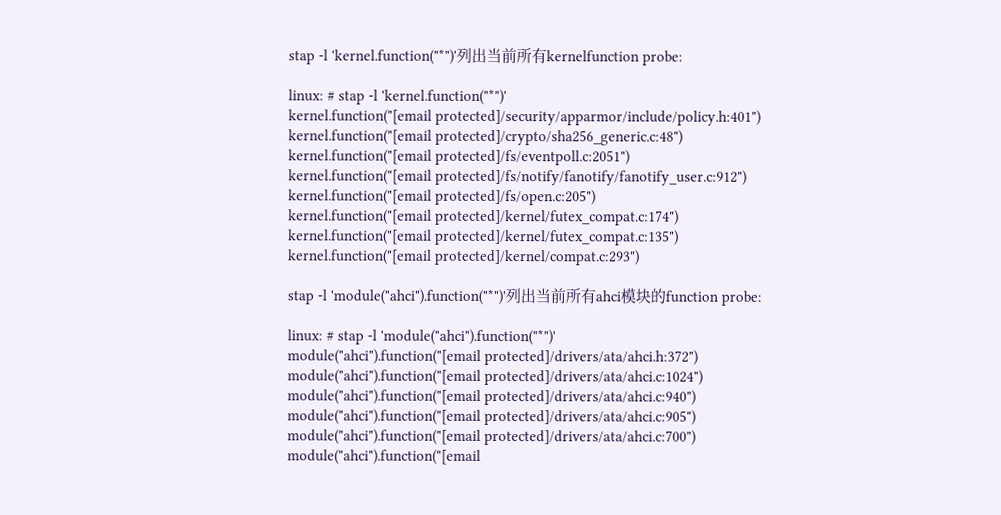stap -l 'kernel.function("*")'列出当前所有kernelfunction probe:

linux: # stap -l 'kernel.function("*")'
kernel.function("[email protected]/security/apparmor/include/policy.h:401")
kernel.function("[email protected]/crypto/sha256_generic.c:48")
kernel.function("[email protected]/fs/eventpoll.c:2051")
kernel.function("[email protected]/fs/notify/fanotify/fanotify_user.c:912")
kernel.function("[email protected]/fs/open.c:205")
kernel.function("[email protected]/kernel/futex_compat.c:174")
kernel.function("[email protected]/kernel/futex_compat.c:135")
kernel.function("[email protected]/kernel/compat.c:293")

stap -l 'module("ahci").function("*")'列出当前所有ahci模块的function probe:

linux: # stap -l 'module("ahci").function("*")'
module("ahci").function("[email protected]/drivers/ata/ahci.h:372")
module("ahci").function("[email protected]/drivers/ata/ahci.c:1024")
module("ahci").function("[email protected]/drivers/ata/ahci.c:940")
module("ahci").function("[email protected]/drivers/ata/ahci.c:905")
module("ahci").function("[email protected]/drivers/ata/ahci.c:700")
module("ahci").function("[email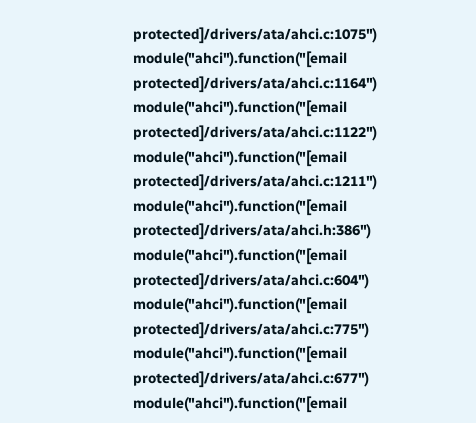protected]/drivers/ata/ahci.c:1075")
module("ahci").function("[email protected]/drivers/ata/ahci.c:1164")
module("ahci").function("[email protected]/drivers/ata/ahci.c:1122")
module("ahci").function("[email protected]/drivers/ata/ahci.c:1211")
module("ahci").function("[email protected]/drivers/ata/ahci.h:386")
module("ahci").function("[email protected]/drivers/ata/ahci.c:604")
module("ahci").function("[email protected]/drivers/ata/ahci.c:775")
module("ahci").function("[email protected]/drivers/ata/ahci.c:677")
module("ahci").function("[email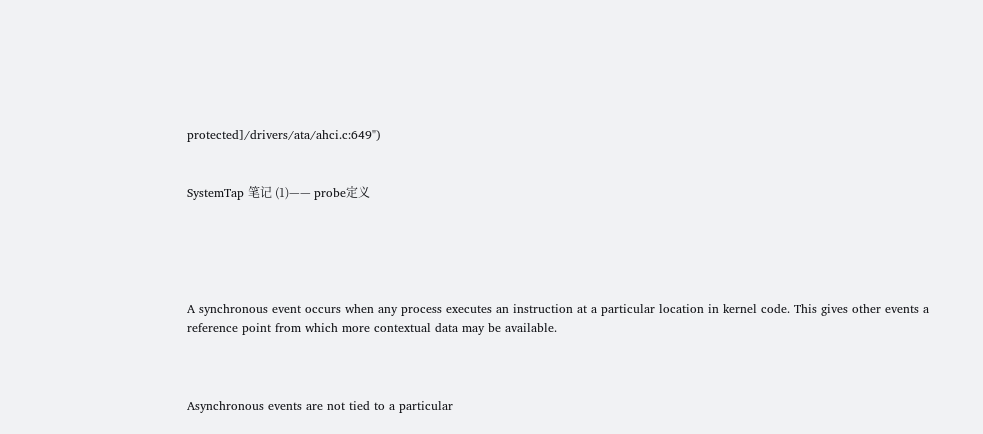protected]/drivers/ata/ahci.c:649")


SystemTap 笔记 (1)—— probe定义





A synchronous event occurs when any process executes an instruction at a particular location in kernel code. This gives other events a reference point from which more contextual data may be available.



Asynchronous events are not tied to a particular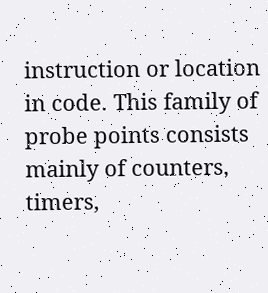instruction or location in code. This family of probe points consists mainly of counters, timers,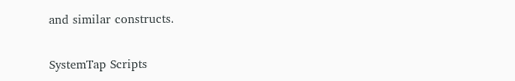and similar constructs.


SystemTap Scripts